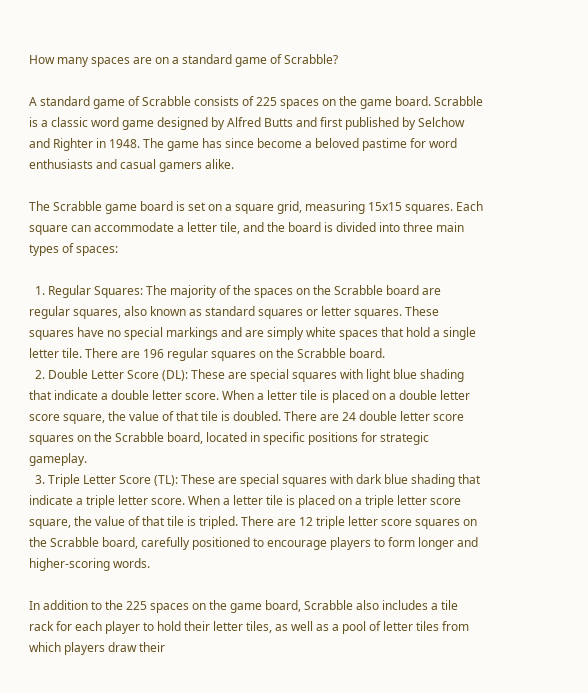How many spaces are on a standard game of Scrabble?

A standard game of Scrabble consists of 225 spaces on the game board. Scrabble is a classic word game designed by Alfred Butts and first published by Selchow and Righter in 1948. The game has since become a beloved pastime for word enthusiasts and casual gamers alike.

The Scrabble game board is set on a square grid, measuring 15x15 squares. Each square can accommodate a letter tile, and the board is divided into three main types of spaces:

  1. Regular Squares: The majority of the spaces on the Scrabble board are regular squares, also known as standard squares or letter squares. These squares have no special markings and are simply white spaces that hold a single letter tile. There are 196 regular squares on the Scrabble board.
  2. Double Letter Score (DL): These are special squares with light blue shading that indicate a double letter score. When a letter tile is placed on a double letter score square, the value of that tile is doubled. There are 24 double letter score squares on the Scrabble board, located in specific positions for strategic gameplay.
  3. Triple Letter Score (TL): These are special squares with dark blue shading that indicate a triple letter score. When a letter tile is placed on a triple letter score square, the value of that tile is tripled. There are 12 triple letter score squares on the Scrabble board, carefully positioned to encourage players to form longer and higher-scoring words.

In addition to the 225 spaces on the game board, Scrabble also includes a tile rack for each player to hold their letter tiles, as well as a pool of letter tiles from which players draw their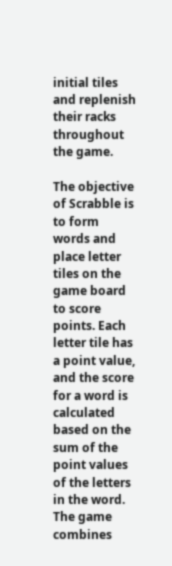initial tiles and replenish their racks throughout the game.

The objective of Scrabble is to form words and place letter tiles on the game board to score points. Each letter tile has a point value, and the score for a word is calculated based on the sum of the point values of the letters in the word. The game combines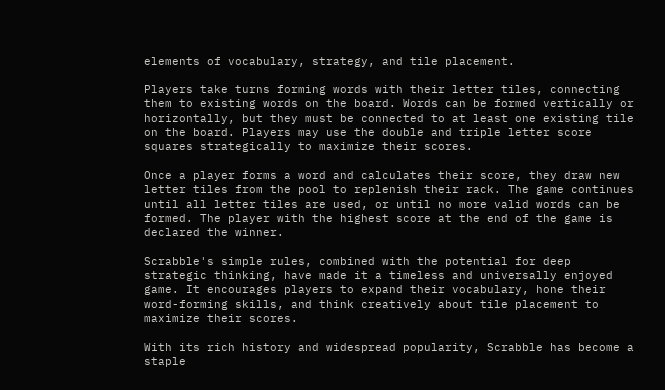elements of vocabulary, strategy, and tile placement.

Players take turns forming words with their letter tiles, connecting them to existing words on the board. Words can be formed vertically or horizontally, but they must be connected to at least one existing tile on the board. Players may use the double and triple letter score squares strategically to maximize their scores.

Once a player forms a word and calculates their score, they draw new letter tiles from the pool to replenish their rack. The game continues until all letter tiles are used, or until no more valid words can be formed. The player with the highest score at the end of the game is declared the winner.

Scrabble's simple rules, combined with the potential for deep strategic thinking, have made it a timeless and universally enjoyed game. It encourages players to expand their vocabulary, hone their word-forming skills, and think creatively about tile placement to maximize their scores.

With its rich history and widespread popularity, Scrabble has become a staple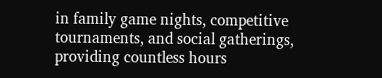in family game nights, competitive tournaments, and social gatherings, providing countless hours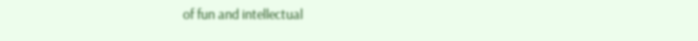of fun and intellectual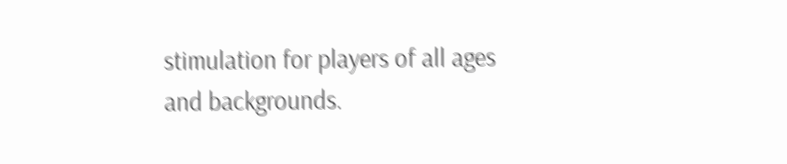stimulation for players of all ages and backgrounds.